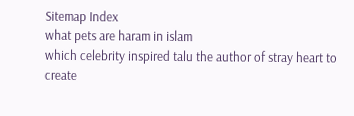Sitemap Index
what pets are haram in islam
which celebrity inspired talu the author of stray heart to create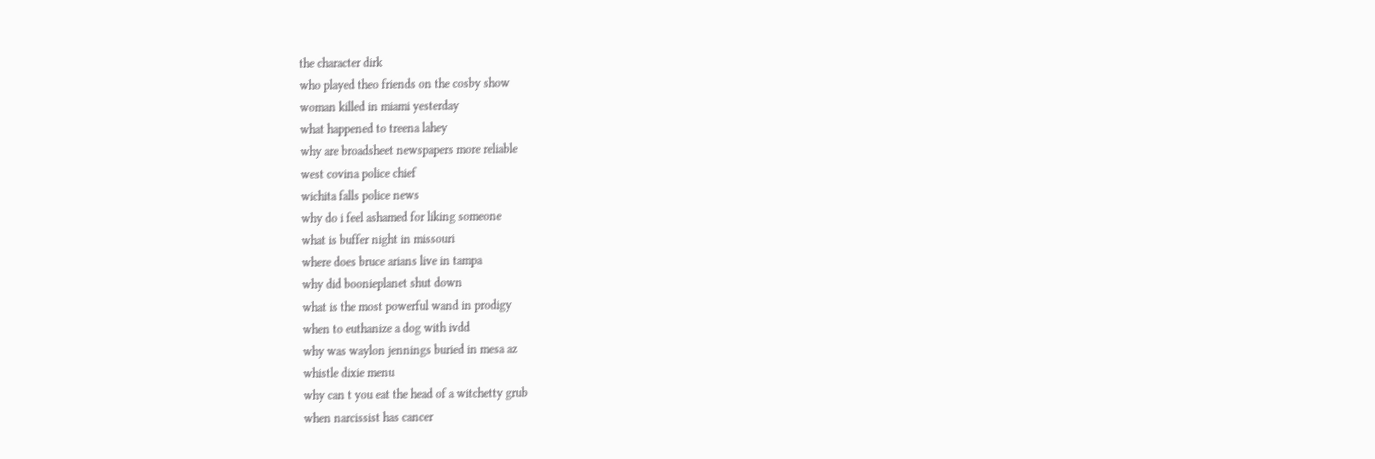the character dirk
who played theo friends on the cosby show
woman killed in miami yesterday
what happened to treena lahey
why are broadsheet newspapers more reliable
west covina police chief
wichita falls police news
why do i feel ashamed for liking someone
what is buffer night in missouri
where does bruce arians live in tampa
why did boonieplanet shut down
what is the most powerful wand in prodigy
when to euthanize a dog with ivdd
why was waylon jennings buried in mesa az
whistle dixie menu
why can t you eat the head of a witchetty grub
when narcissist has cancer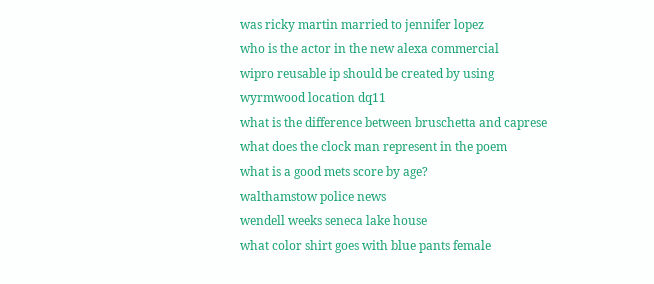was ricky martin married to jennifer lopez
who is the actor in the new alexa commercial
wipro reusable ip should be created by using
wyrmwood location dq11
what is the difference between bruschetta and caprese
what does the clock man represent in the poem
what is a good mets score by age?
walthamstow police news
wendell weeks seneca lake house
what color shirt goes with blue pants female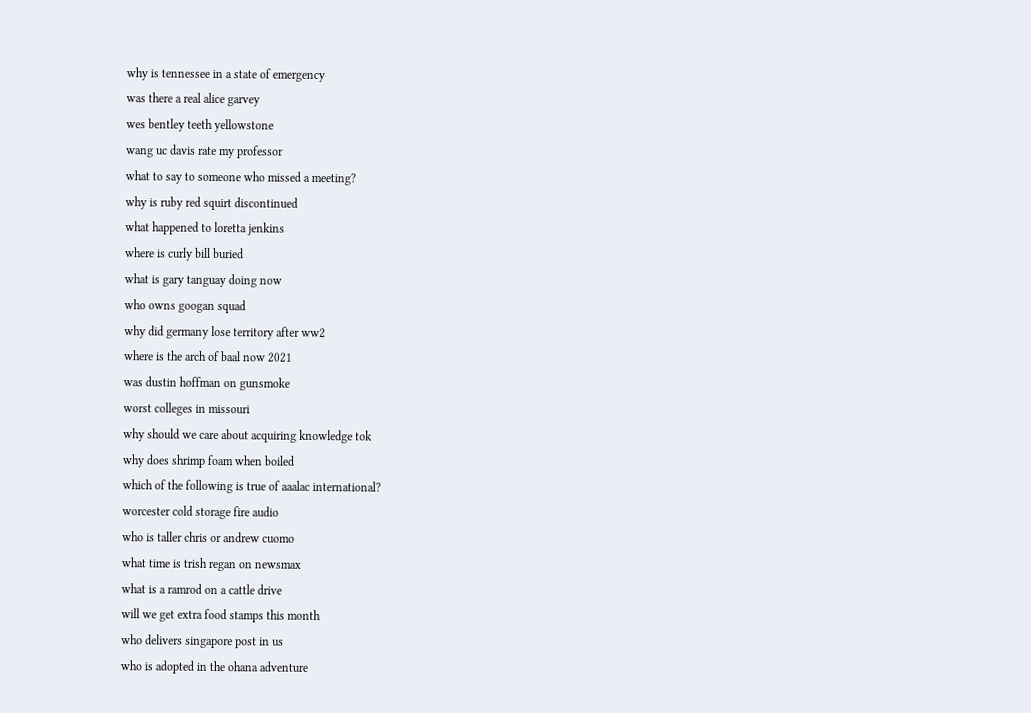why is tennessee in a state of emergency
was there a real alice garvey
wes bentley teeth yellowstone
wang uc davis rate my professor
what to say to someone who missed a meeting?
why is ruby red squirt discontinued
what happened to loretta jenkins
where is curly bill buried
what is gary tanguay doing now
who owns googan squad
why did germany lose territory after ww2
where is the arch of baal now 2021
was dustin hoffman on gunsmoke
worst colleges in missouri
why should we care about acquiring knowledge tok
why does shrimp foam when boiled
which of the following is true of aaalac international?
worcester cold storage fire audio
who is taller chris or andrew cuomo
what time is trish regan on newsmax
what is a ramrod on a cattle drive
will we get extra food stamps this month
who delivers singapore post in us
who is adopted in the ohana adventure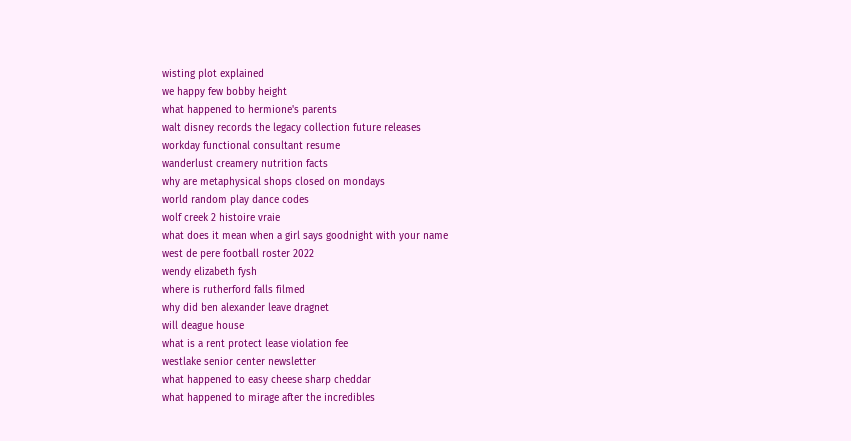wisting plot explained
we happy few bobby height
what happened to hermione's parents
walt disney records the legacy collection future releases
workday functional consultant resume
wanderlust creamery nutrition facts
why are metaphysical shops closed on mondays
world random play dance codes
wolf creek 2 histoire vraie
what does it mean when a girl says goodnight with your name
west de pere football roster 2022
wendy elizabeth fysh
where is rutherford falls filmed
why did ben alexander leave dragnet
will deague house
what is a rent protect lease violation fee
westlake senior center newsletter
what happened to easy cheese sharp cheddar
what happened to mirage after the incredibles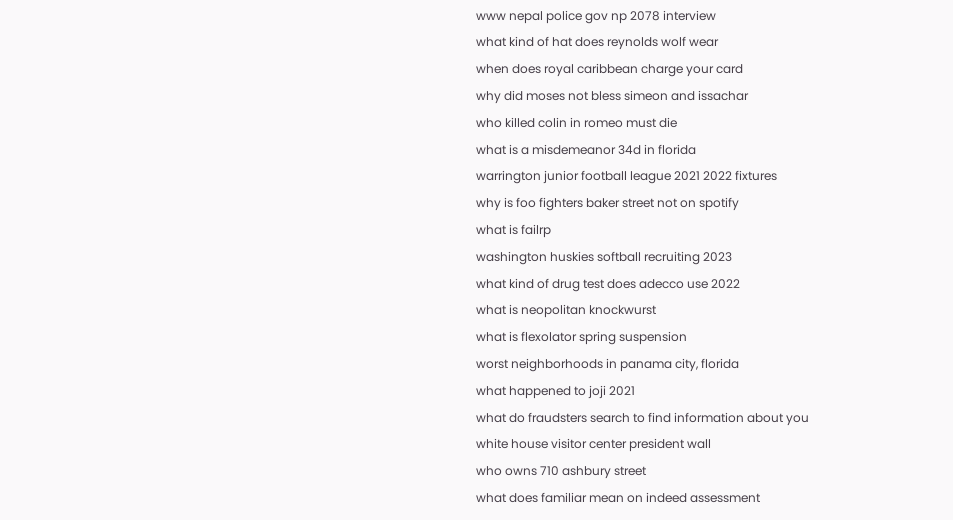www nepal police gov np 2078 interview
what kind of hat does reynolds wolf wear
when does royal caribbean charge your card
why did moses not bless simeon and issachar
who killed colin in romeo must die
what is a misdemeanor 34d in florida
warrington junior football league 2021 2022 fixtures
why is foo fighters baker street not on spotify
what is failrp
washington huskies softball recruiting 2023
what kind of drug test does adecco use 2022
what is neopolitan knockwurst
what is flexolator spring suspension
worst neighborhoods in panama city, florida
what happened to joji 2021
what do fraudsters search to find information about you
white house visitor center president wall
who owns 710 ashbury street
what does familiar mean on indeed assessment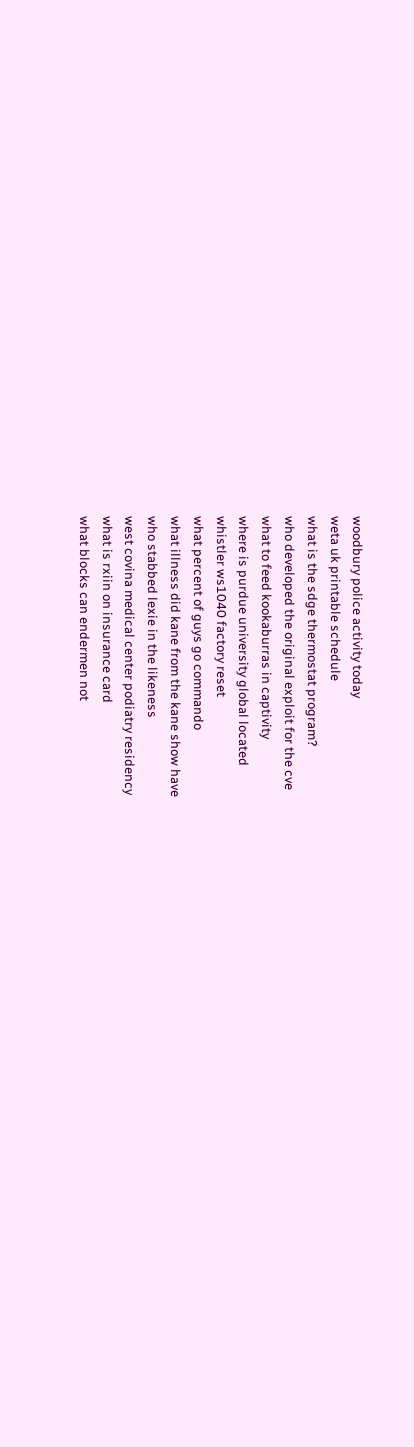woodbury police activity today
weta uk printable schedule
what is the sdge thermostat program?
who developed the original exploit for the cve
what to feed kookaburras in captivity
where is purdue university global located
whistler ws1040 factory reset
what percent of guys go commando
what illness did kane from the kane show have
who stabbed lexie in the likeness
west covina medical center podiatry residency
what is rxiin on insurance card
what blocks can endermen not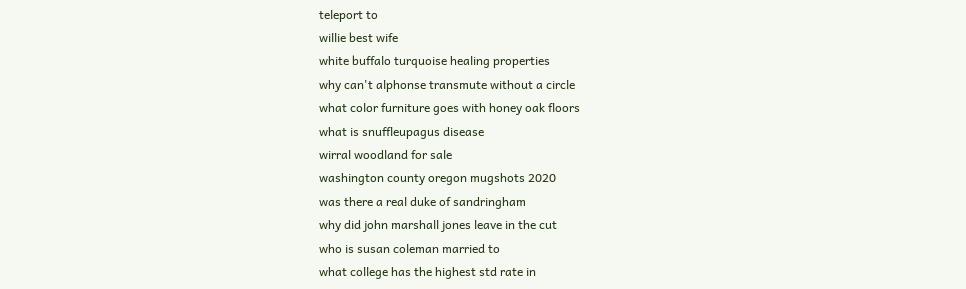teleport to
willie best wife
white buffalo turquoise healing properties
why can't alphonse transmute without a circle
what color furniture goes with honey oak floors
what is snuffleupagus disease
wirral woodland for sale
washington county oregon mugshots 2020
was there a real duke of sandringham
why did john marshall jones leave in the cut
who is susan coleman married to
what college has the highest std rate in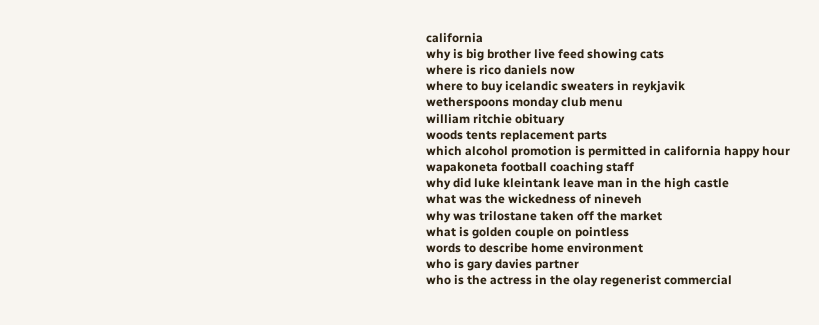california
why is big brother live feed showing cats
where is rico daniels now
where to buy icelandic sweaters in reykjavik
wetherspoons monday club menu
william ritchie obituary
woods tents replacement parts
which alcohol promotion is permitted in california happy hour
wapakoneta football coaching staff
why did luke kleintank leave man in the high castle
what was the wickedness of nineveh
why was trilostane taken off the market
what is golden couple on pointless
words to describe home environment
who is gary davies partner
who is the actress in the olay regenerist commercial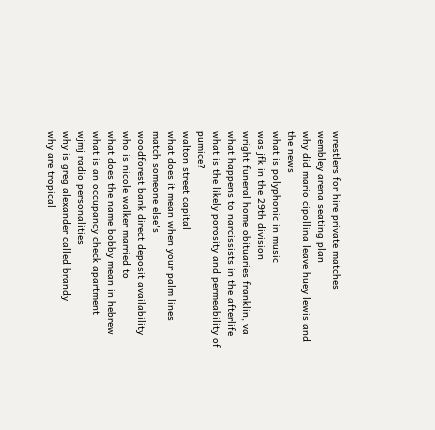wrestlers for hire private matches
wembley arena seating plan
why did mario cipollina leave huey lewis and the news
what is polyphonic in music
was jfk in the 29th division
wright funeral home obituaries franklin, va
what happens to narcissists in the afterlife
what is the likely porosity and permeability of pumice?
walton street capital
what does it mean when your palm lines match someone else's
woodforest bank direct deposit availability
who is nicole walker married to
what does the name bobby mean in hebrew
what is an occupancy check apartment
wjmj radio personalities
why is greg alexander called brandy
why are tropical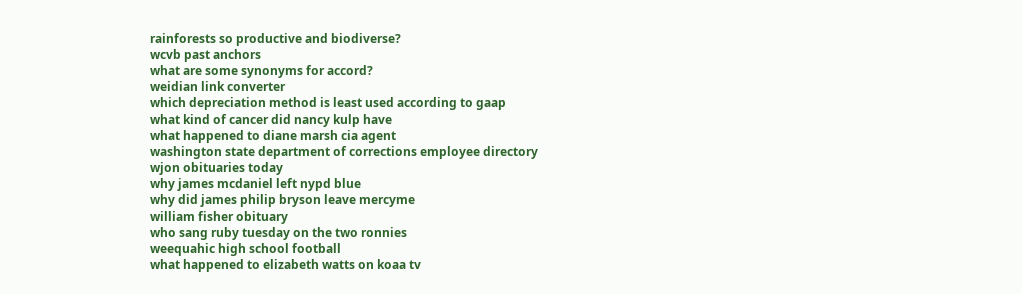rainforests so productive and biodiverse?
wcvb past anchors
what are some synonyms for accord?
weidian link converter
which depreciation method is least used according to gaap
what kind of cancer did nancy kulp have
what happened to diane marsh cia agent
washington state department of corrections employee directory
wjon obituaries today
why james mcdaniel left nypd blue
why did james philip bryson leave mercyme
william fisher obituary
who sang ruby tuesday on the two ronnies
weequahic high school football
what happened to elizabeth watts on koaa tv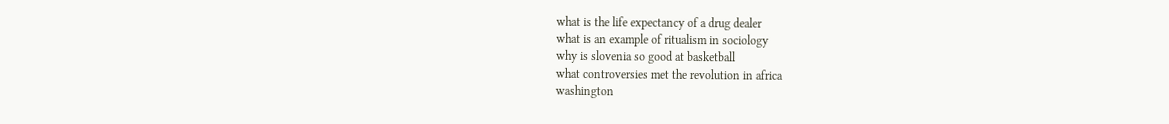what is the life expectancy of a drug dealer
what is an example of ritualism in sociology
why is slovenia so good at basketball
what controversies met the revolution in africa
washington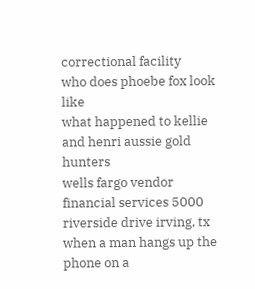correctional facility
who does phoebe fox look like
what happened to kellie and henri aussie gold hunters
wells fargo vendor financial services 5000 riverside drive irving, tx
when a man hangs up the phone on a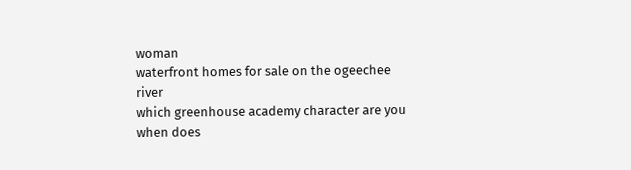woman
waterfront homes for sale on the ogeechee river
which greenhouse academy character are you
when does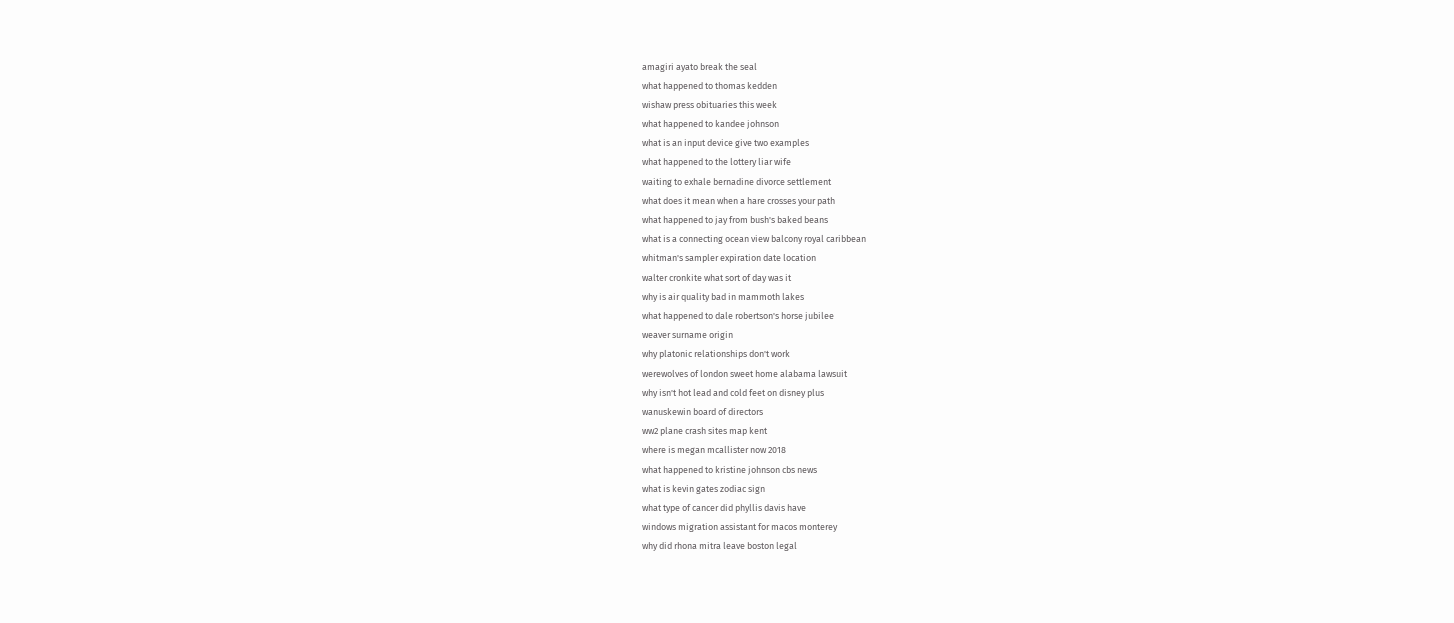amagiri ayato break the seal
what happened to thomas kedden
wishaw press obituaries this week
what happened to kandee johnson
what is an input device give two examples
what happened to the lottery liar wife
waiting to exhale bernadine divorce settlement
what does it mean when a hare crosses your path
what happened to jay from bush's baked beans
what is a connecting ocean view balcony royal caribbean
whitman's sampler expiration date location
walter cronkite what sort of day was it
why is air quality bad in mammoth lakes
what happened to dale robertson's horse jubilee
weaver surname origin
why platonic relationships don't work
werewolves of london sweet home alabama lawsuit
why isn't hot lead and cold feet on disney plus
wanuskewin board of directors
ww2 plane crash sites map kent
where is megan mcallister now 2018
what happened to kristine johnson cbs news
what is kevin gates zodiac sign
what type of cancer did phyllis davis have
windows migration assistant for macos monterey
why did rhona mitra leave boston legal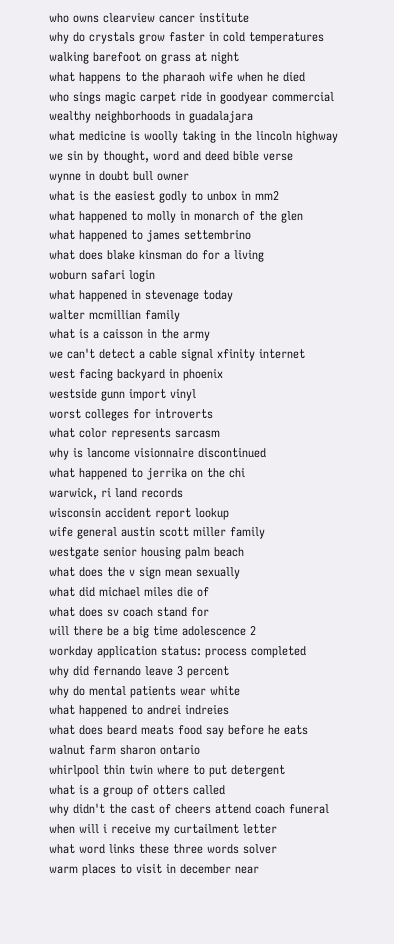who owns clearview cancer institute
why do crystals grow faster in cold temperatures
walking barefoot on grass at night
what happens to the pharaoh wife when he died
who sings magic carpet ride in goodyear commercial
wealthy neighborhoods in guadalajara
what medicine is woolly taking in the lincoln highway
we sin by thought, word and deed bible verse
wynne in doubt bull owner
what is the easiest godly to unbox in mm2
what happened to molly in monarch of the glen
what happened to james settembrino
what does blake kinsman do for a living
woburn safari login
what happened in stevenage today
walter mcmillian family
what is a caisson in the army
we can't detect a cable signal xfinity internet
west facing backyard in phoenix
westside gunn import vinyl
worst colleges for introverts
what color represents sarcasm
why is lancome visionnaire discontinued
what happened to jerrika on the chi
warwick, ri land records
wisconsin accident report lookup
wife general austin scott miller family
westgate senior housing palm beach
what does the v sign mean sexually
what did michael miles die of
what does sv coach stand for
will there be a big time adolescence 2
workday application status: process completed
why did fernando leave 3 percent
why do mental patients wear white
what happened to andrei indreies
what does beard meats food say before he eats
walnut farm sharon ontario
whirlpool thin twin where to put detergent
what is a group of otters called
why didn't the cast of cheers attend coach funeral
when will i receive my curtailment letter
what word links these three words solver
warm places to visit in december near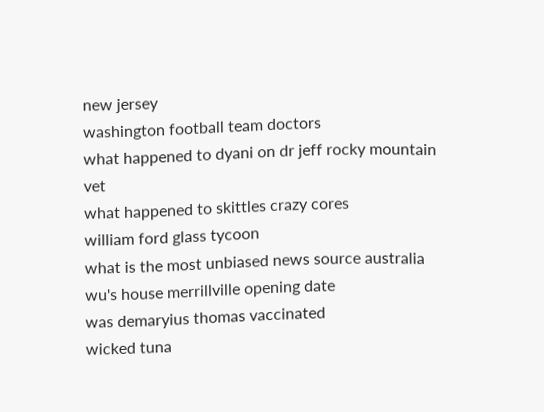new jersey
washington football team doctors
what happened to dyani on dr jeff rocky mountain vet
what happened to skittles crazy cores
william ford glass tycoon
what is the most unbiased news source australia
wu's house merrillville opening date
was demaryius thomas vaccinated
wicked tuna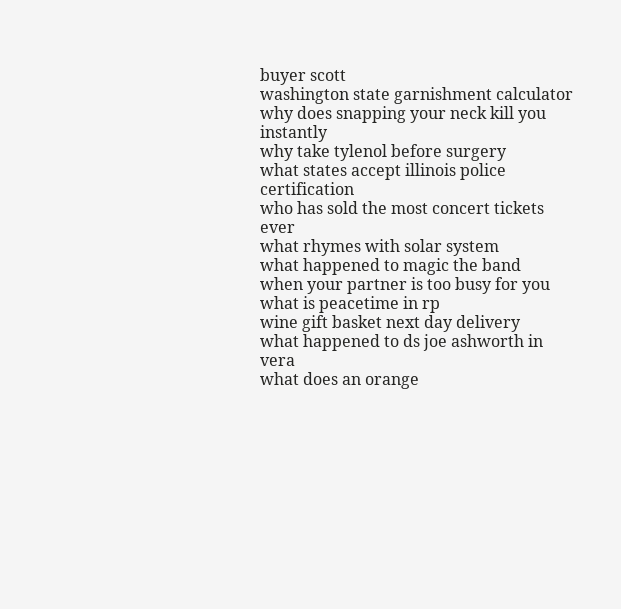buyer scott
washington state garnishment calculator
why does snapping your neck kill you instantly
why take tylenol before surgery
what states accept illinois police certification
who has sold the most concert tickets ever
what rhymes with solar system
what happened to magic the band
when your partner is too busy for you
what is peacetime in rp
wine gift basket next day delivery
what happened to ds joe ashworth in vera
what does an orange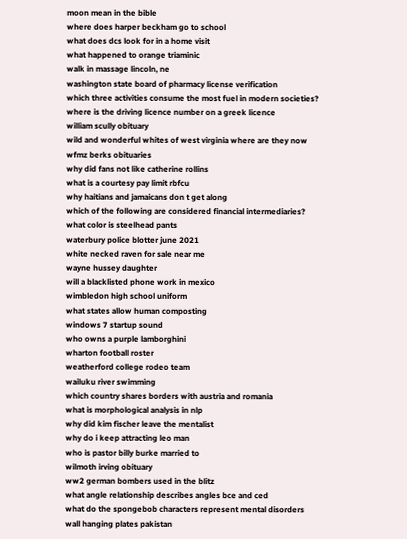moon mean in the bible
where does harper beckham go to school
what does dcs look for in a home visit
what happened to orange triaminic
walk in massage lincoln, ne
washington state board of pharmacy license verification
which three activities consume the most fuel in modern societies?
where is the driving licence number on a greek licence
william scully obituary
wild and wonderful whites of west virginia where are they now
wfmz berks obituaries
why did fans not like catherine rollins
what is a courtesy pay limit rbfcu
why haitians and jamaicans don t get along
which of the following are considered financial intermediaries?
what color is steelhead pants
waterbury police blotter june 2021
white necked raven for sale near me
wayne hussey daughter
will a blacklisted phone work in mexico
wimbledon high school uniform
what states allow human composting
windows 7 startup sound
who owns a purple lamborghini
wharton football roster
weatherford college rodeo team
wailuku river swimming
which country shares borders with austria and romania
what is morphological analysis in nlp
why did kim fischer leave the mentalist
why do i keep attracting leo man
who is pastor billy burke married to
wilmoth irving obituary
ww2 german bombers used in the blitz
what angle relationship describes angles bce and ced
what do the spongebob characters represent mental disorders
wall hanging plates pakistan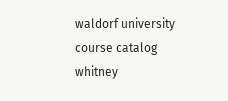waldorf university course catalog
whitney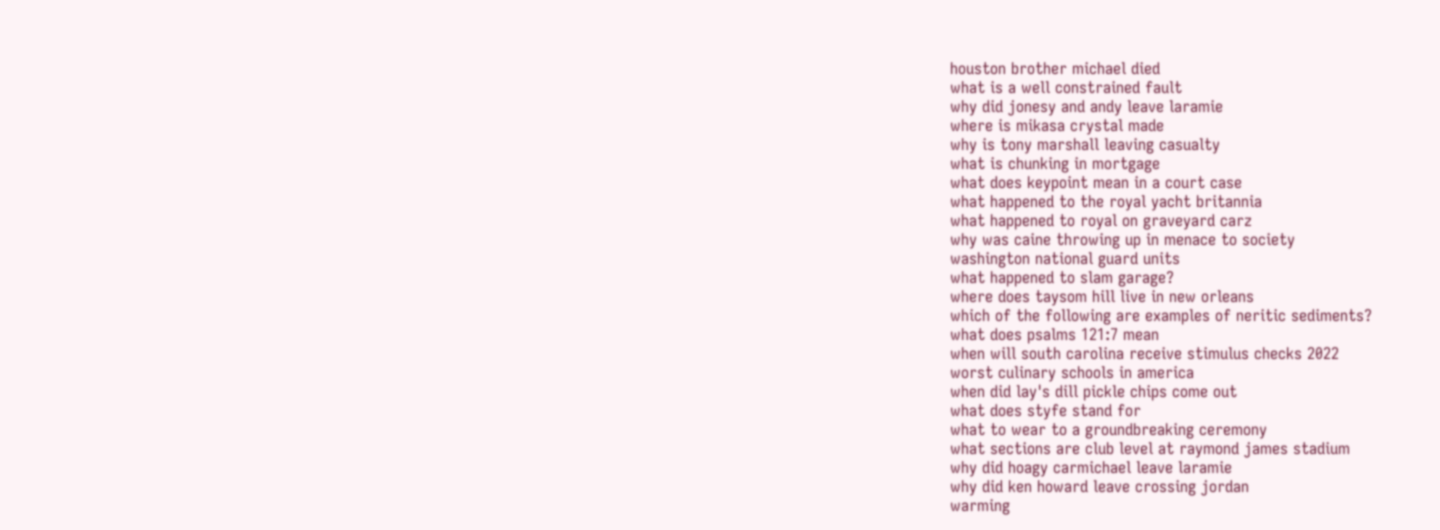houston brother michael died
what is a well constrained fault
why did jonesy and andy leave laramie
where is mikasa crystal made
why is tony marshall leaving casualty
what is chunking in mortgage
what does keypoint mean in a court case
what happened to the royal yacht britannia
what happened to royal on graveyard carz
why was caine throwing up in menace to society
washington national guard units
what happened to slam garage?
where does taysom hill live in new orleans
which of the following are examples of neritic sediments?
what does psalms 121:7 mean
when will south carolina receive stimulus checks 2022
worst culinary schools in america
when did lay's dill pickle chips come out
what does styfe stand for
what to wear to a groundbreaking ceremony
what sections are club level at raymond james stadium
why did hoagy carmichael leave laramie
why did ken howard leave crossing jordan
warming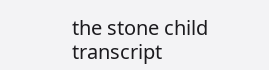the stone child transcript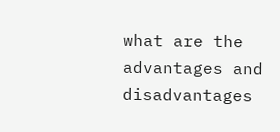what are the advantages and disadvantages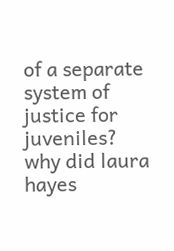of a separate system of justice for juveniles?
why did laura hayes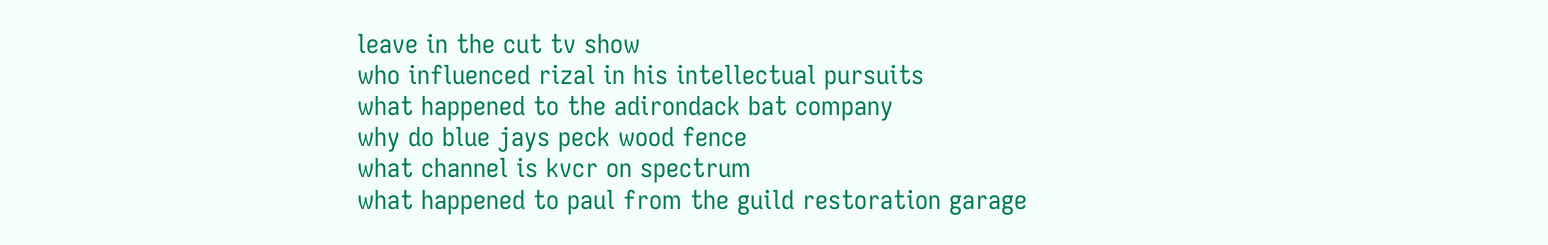leave in the cut tv show
who influenced rizal in his intellectual pursuits
what happened to the adirondack bat company
why do blue jays peck wood fence
what channel is kvcr on spectrum
what happened to paul from the guild restoration garage